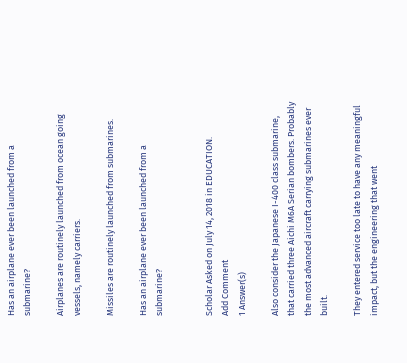Has an airplane ever been launched from a submarine?

Airplanes are routinely launched from ocean going vessels, namely carriers.

Missiles are routinely launched from submarines.

Has an airplane ever been launched from a submarine?


Scholar Asked on July 14, 2018 in EDUCATION.
Add Comment
1 Answer(s)

Also consider the Japanese I-400 class submarine, that carried three Aichi M6A Serian bombers. Probably the most advanced aircraft carrying submarines ever built.

They entered service too late to have any meaningful impact, but the engineering that went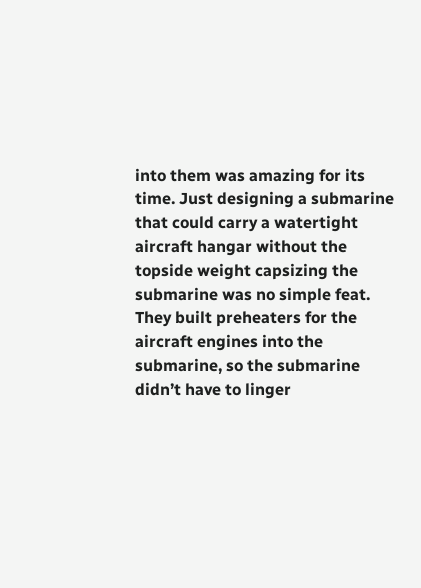into them was amazing for its time. Just designing a submarine that could carry a watertight aircraft hangar without the topside weight capsizing the submarine was no simple feat. They built preheaters for the aircraft engines into the submarine, so the submarine didn’t have to linger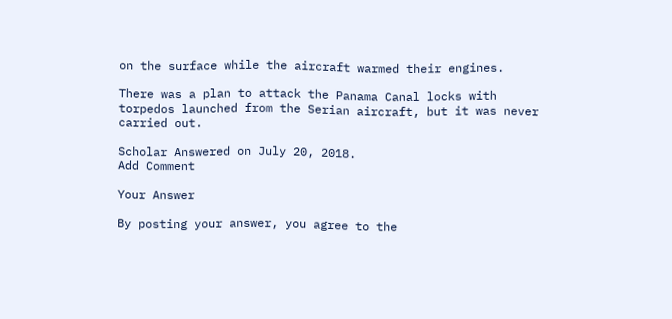on the surface while the aircraft warmed their engines.

There was a plan to attack the Panama Canal locks with torpedos launched from the Serian aircraft, but it was never carried out.

Scholar Answered on July 20, 2018.
Add Comment

Your Answer

By posting your answer, you agree to the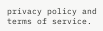privacy policy and terms of service.